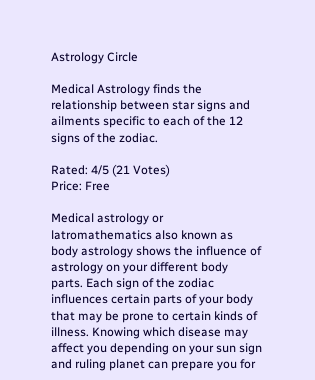Astrology Circle

Medical Astrology finds the relationship between star signs and ailments specific to each of the 12 signs of the zodiac.

Rated: 4/5 (21 Votes)
Price: Free

Medical astrology or latromathematics also known as body astrology shows the influence of astrology on your different body parts. Each sign of the zodiac influences certain parts of your body that may be prone to certain kinds of illness. Knowing which disease may affect you depending on your sun sign and ruling planet can prepare you for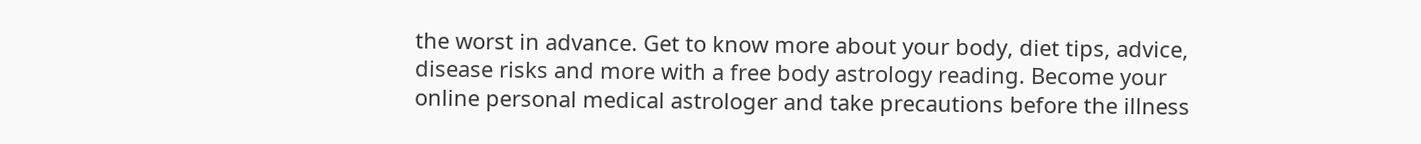the worst in advance. Get to know more about your body, diet tips, advice, disease risks and more with a free body astrology reading. Become your online personal medical astrologer and take precautions before the illness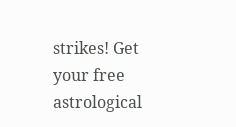strikes! Get your free astrological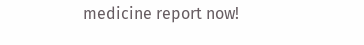medicine report now!